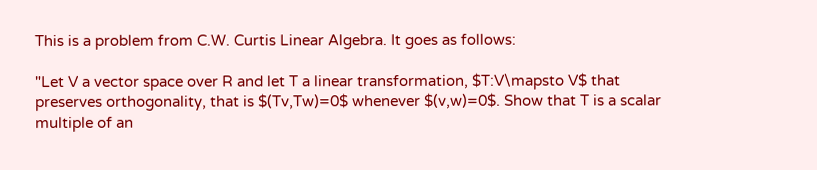This is a problem from C.W. Curtis Linear Algebra. It goes as follows:

"Let V a vector space over R and let T a linear transformation, $T:V\mapsto V$ that preserves orthogonality, that is $(Tv,Tw)=0$ whenever $(v,w)=0$. Show that T is a scalar multiple of an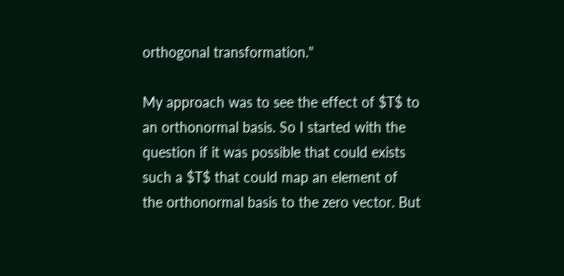orthogonal transformation."

My approach was to see the effect of $T$ to an orthonormal basis. So I started with the question if it was possible that could exists such a $T$ that could map an element of the orthonormal basis to the zero vector. But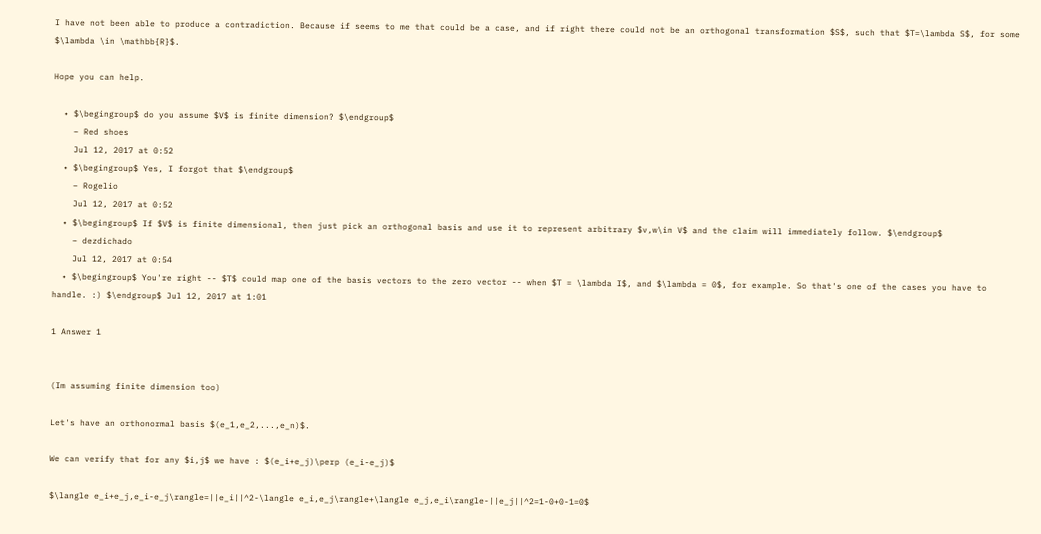I have not been able to produce a contradiction. Because if seems to me that could be a case, and if right there could not be an orthogonal transformation $S$, such that $T=\lambda S$, for some $\lambda \in \mathbb{R}$.

Hope you can help.

  • $\begingroup$ do you assume $V$ is finite dimension? $\endgroup$
    – Red shoes
    Jul 12, 2017 at 0:52
  • $\begingroup$ Yes, I forgot that $\endgroup$
    – Rogelio
    Jul 12, 2017 at 0:52
  • $\begingroup$ If $V$ is finite dimensional, then just pick an orthogonal basis and use it to represent arbitrary $v,w\in V$ and the claim will immediately follow. $\endgroup$
    – dezdichado
    Jul 12, 2017 at 0:54
  • $\begingroup$ You're right -- $T$ could map one of the basis vectors to the zero vector -- when $T = \lambda I$, and $\lambda = 0$, for example. So that's one of the cases you have to handle. :) $\endgroup$ Jul 12, 2017 at 1:01

1 Answer 1


(Im assuming finite dimension too)

Let's have an orthonormal basis $(e_1,e_2,...,e_n)$.

We can verify that for any $i,j$ we have : $(e_i+e_j)\perp (e_i-e_j)$

$\langle e_i+e_j,e_i-e_j\rangle=||e_i||^2-\langle e_i,e_j\rangle+\langle e_j,e_i\rangle-||e_j||^2=1-0+0-1=0$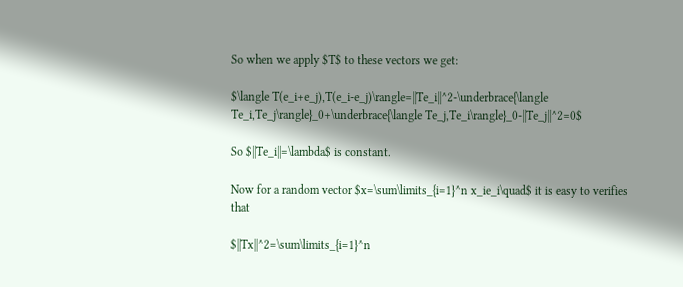So when we apply $T$ to these vectors we get:

$\langle T(e_i+e_j),T(e_i-e_j)\rangle=||Te_i||^2-\underbrace{\langle Te_i,Te_j\rangle}_0+\underbrace{\langle Te_j,Te_i\rangle}_0-||Te_j||^2=0$

So $||Te_i||=\lambda$ is constant.

Now for a random vector $x=\sum\limits_{i=1}^n x_ie_i\quad$ it is easy to verifies that

$||Tx||^2=\sum\limits_{i=1}^n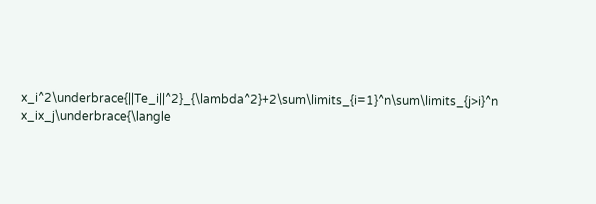x_i^2\underbrace{||Te_i||^2}_{\lambda^2}+2\sum\limits_{i=1}^n\sum\limits_{j>i}^n x_ix_j\underbrace{\langle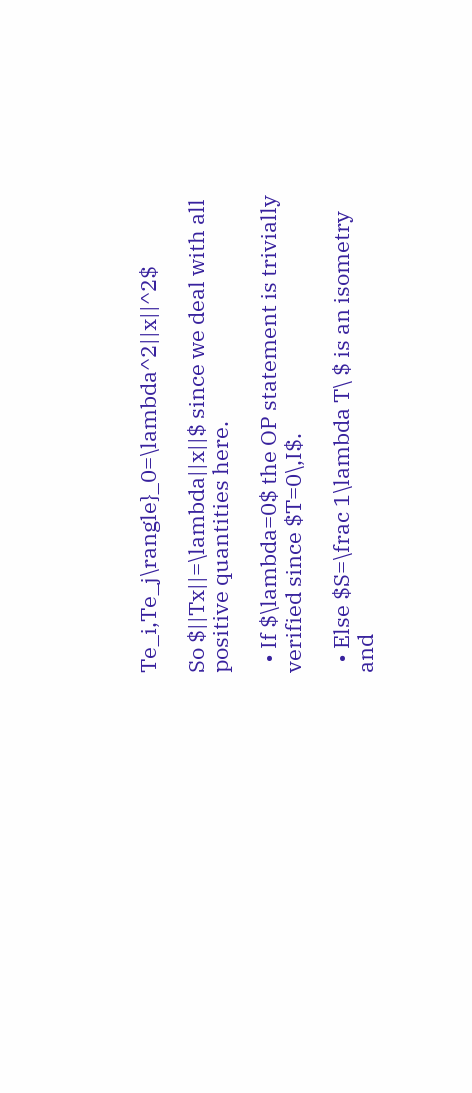Te_i,Te_j\rangle}_0=\lambda^2||x||^2$

So $||Tx||=\lambda||x||$ since we deal with all positive quantities here.

  • If $\lambda=0$ the OP statement is trivially verified since $T=0\,I$.

  • Else $S=\frac 1\lambda T\ $ is an isometry and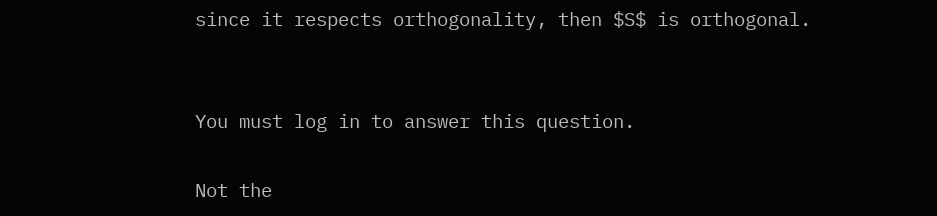since it respects orthogonality, then $S$ is orthogonal.


You must log in to answer this question.

Not the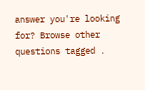answer you're looking for? Browse other questions tagged .